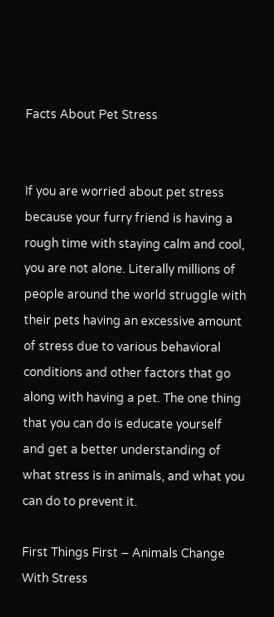Facts About Pet Stress


If you are worried about pet stress because your furry friend is having a rough time with staying calm and cool, you are not alone. Literally millions of people around the world struggle with their pets having an excessive amount of stress due to various behavioral conditions and other factors that go along with having a pet. The one thing that you can do is educate yourself and get a better understanding of what stress is in animals, and what you can do to prevent it.

First Things First – Animals Change With Stress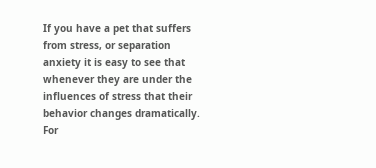If you have a pet that suffers from stress, or separation anxiety it is easy to see that whenever they are under the influences of stress that their behavior changes dramatically. For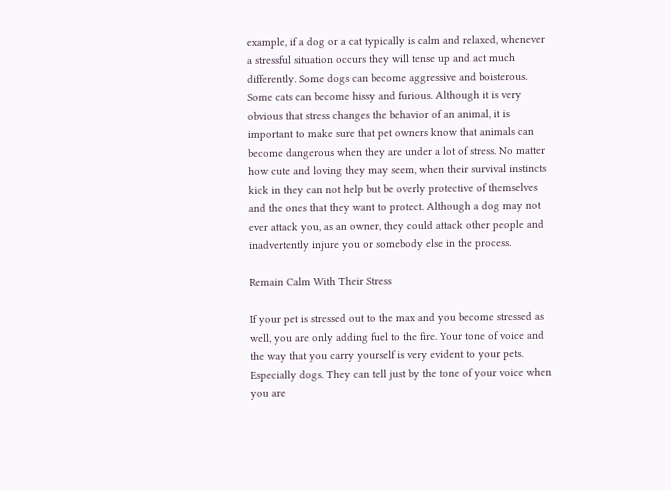example, if a dog or a cat typically is calm and relaxed, whenever a stressful situation occurs they will tense up and act much differently. Some dogs can become aggressive and boisterous. Some cats can become hissy and furious. Although it is very obvious that stress changes the behavior of an animal, it is important to make sure that pet owners know that animals can become dangerous when they are under a lot of stress. No matter how cute and loving they may seem, when their survival instincts kick in they can not help but be overly protective of themselves and the ones that they want to protect. Although a dog may not ever attack you, as an owner, they could attack other people and inadvertently injure you or somebody else in the process.

Remain Calm With Their Stress

If your pet is stressed out to the max and you become stressed as well, you are only adding fuel to the fire. Your tone of voice and the way that you carry yourself is very evident to your pets. Especially dogs. They can tell just by the tone of your voice when you are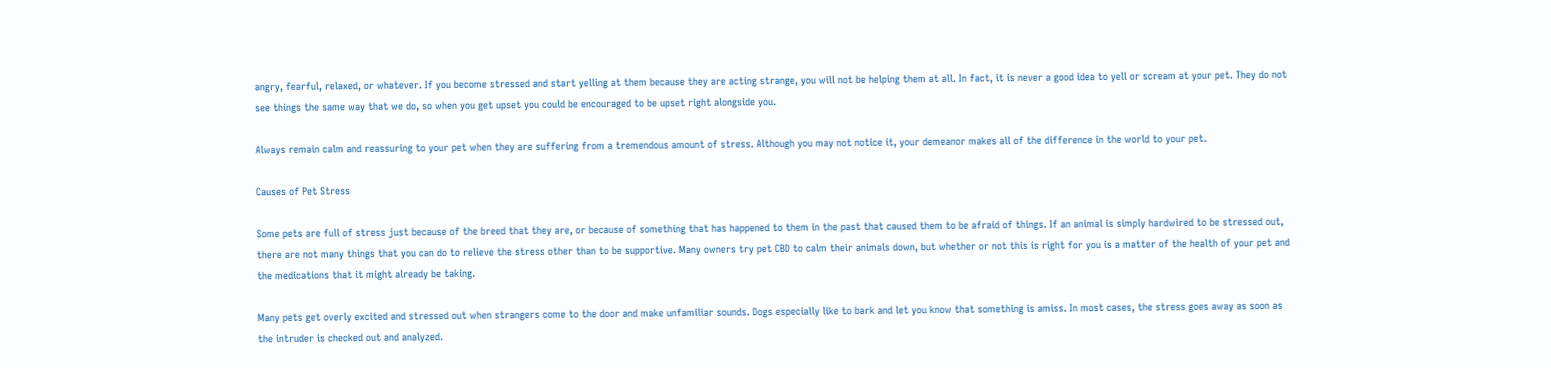angry, fearful, relaxed, or whatever. If you become stressed and start yelling at them because they are acting strange, you will not be helping them at all. In fact, it is never a good idea to yell or scream at your pet. They do not see things the same way that we do, so when you get upset you could be encouraged to be upset right alongside you.

Always remain calm and reassuring to your pet when they are suffering from a tremendous amount of stress. Although you may not notice it, your demeanor makes all of the difference in the world to your pet.

Causes of Pet Stress

Some pets are full of stress just because of the breed that they are, or because of something that has happened to them in the past that caused them to be afraid of things. If an animal is simply hardwired to be stressed out, there are not many things that you can do to relieve the stress other than to be supportive. Many owners try pet CBD to calm their animals down, but whether or not this is right for you is a matter of the health of your pet and the medications that it might already be taking.

Many pets get overly excited and stressed out when strangers come to the door and make unfamiliar sounds. Dogs especially like to bark and let you know that something is amiss. In most cases, the stress goes away as soon as the intruder is checked out and analyzed.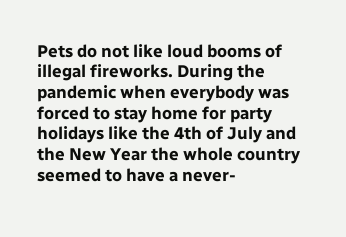Pets do not like loud booms of illegal fireworks. During the pandemic when everybody was forced to stay home for party holidays like the 4th of July and the New Year the whole country seemed to have a never-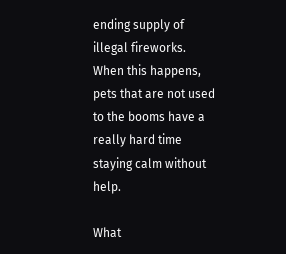ending supply of illegal fireworks. When this happens, pets that are not used to the booms have a really hard time staying calm without help.

What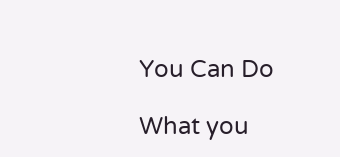You Can Do

What you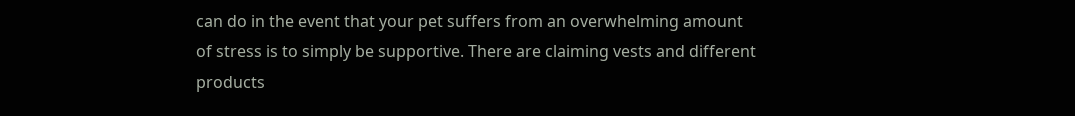can do in the event that your pet suffers from an overwhelming amount of stress is to simply be supportive. There are claiming vests and different products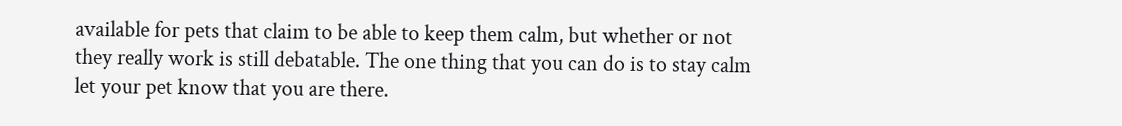available for pets that claim to be able to keep them calm, but whether or not they really work is still debatable. The one thing that you can do is to stay calm let your pet know that you are there.